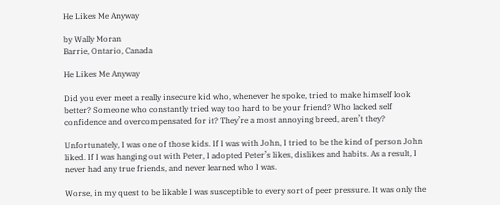He Likes Me Anyway

by Wally Moran
Barrie, Ontario, Canada

He Likes Me Anyway

Did you ever meet a really insecure kid who, whenever he spoke, tried to make himself look better? Someone who constantly tried way too hard to be your friend? Who lacked self confidence and overcompensated for it? They’re a most annoying breed, aren’t they?

Unfortunately, I was one of those kids. If I was with John, I tried to be the kind of person John liked. If I was hanging out with Peter, I adopted Peter’s likes, dislikes and habits. As a result, I never had any true friends, and never learned who I was.

Worse, in my quest to be likable I was susceptible to every sort of peer pressure. It was only the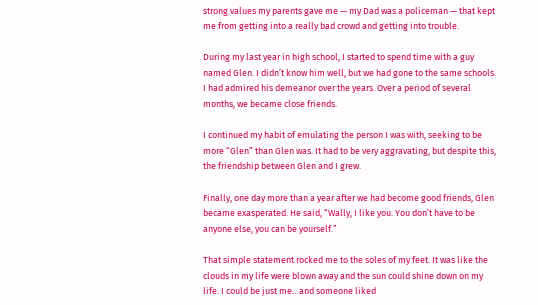strong values my parents gave me — my Dad was a policeman — that kept me from getting into a really bad crowd and getting into trouble.

During my last year in high school, I started to spend time with a guy named Glen. I didn’t know him well, but we had gone to the same schools. I had admired his demeanor over the years. Over a period of several months, we became close friends.

I continued my habit of emulating the person I was with, seeking to be more “Glen” than Glen was. It had to be very aggravating, but despite this, the friendship between Glen and I grew.

Finally, one day more than a year after we had become good friends, Glen became exasperated. He said, “Wally, I like you. You don’t have to be anyone else, you can be yourself.”

That simple statement rocked me to the soles of my feet. It was like the clouds in my life were blown away and the sun could shine down on my life. I could be just me…and someone liked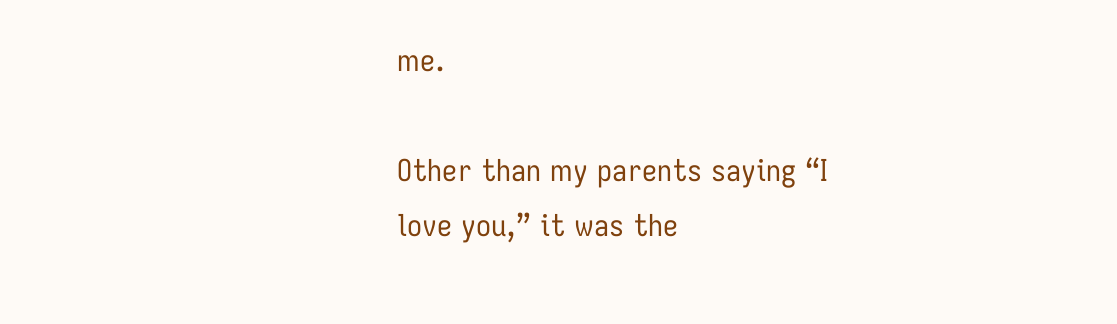me.

Other than my parents saying “I love you,” it was the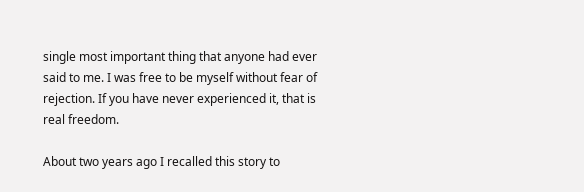single most important thing that anyone had ever said to me. I was free to be myself without fear of rejection. If you have never experienced it, that is real freedom.

About two years ago I recalled this story to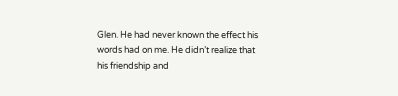Glen. He had never known the effect his words had on me. He didn’t realize that his friendship and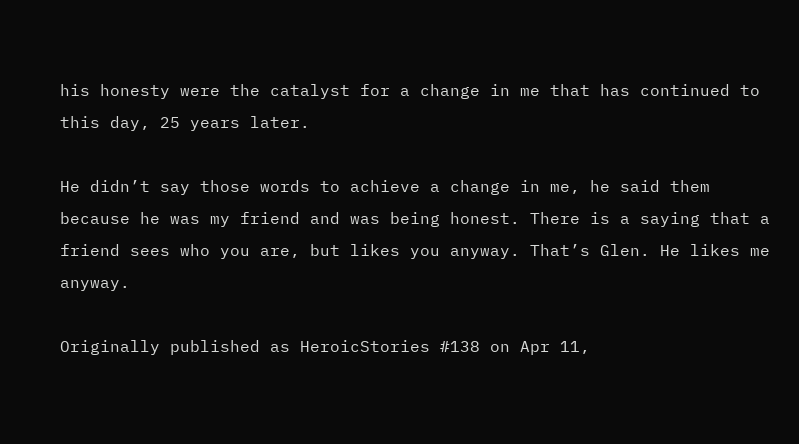his honesty were the catalyst for a change in me that has continued to this day, 25 years later.

He didn’t say those words to achieve a change in me, he said them because he was my friend and was being honest. There is a saying that a friend sees who you are, but likes you anyway. That’s Glen. He likes me anyway.

Originally published as HeroicStories #138 on Apr 11,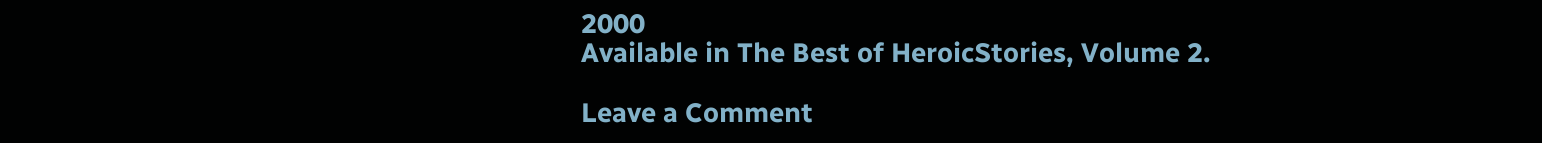2000
Available in The Best of HeroicStories, Volume 2.

Leave a Comment